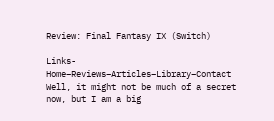Review: Final Fantasy IX (Switch)

Links-Home–Reviews–Articles–Library–Contact Well, it might not be much of a secret now, but I am a big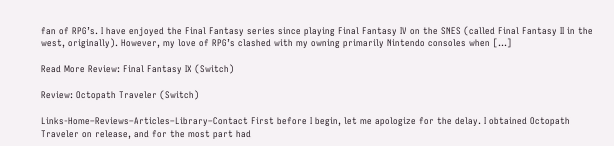fan of RPG’s. I have enjoyed the Final Fantasy series since playing Final Fantasy IV on the SNES (called Final Fantasy II in the west, originally). However, my love of RPG’s clashed with my owning primarily Nintendo consoles when […]

Read More Review: Final Fantasy IX (Switch)

Review: Octopath Traveler (Switch)

Links-Home–Reviews–Articles–Library–Contact First before I begin, let me apologize for the delay. I obtained Octopath Traveler on release, and for the most part had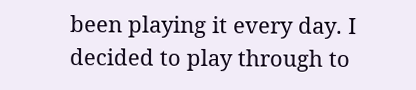been playing it every day. I decided to play through to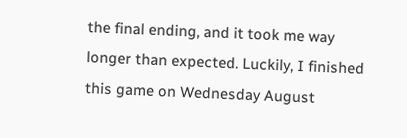the final ending, and it took me way longer than expected. Luckily, I finished this game on Wednesday August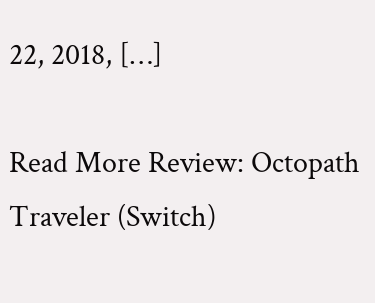22, 2018, […]

Read More Review: Octopath Traveler (Switch)